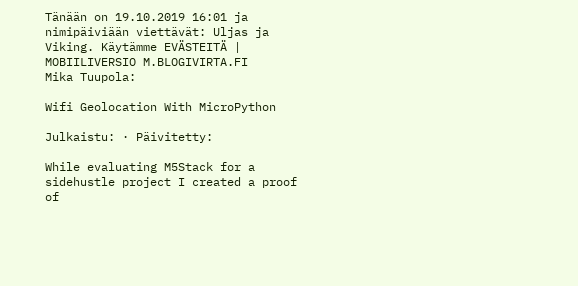Tänään on 19.10.2019 16:01 ja nimipäiviään viettävät: Uljas ja Viking. Käytämme EVÄSTEITÄ | MOBIILIVERSIO M.BLOGIVIRTA.FI
Mika Tuupola:

Wifi Geolocation With MicroPython

Julkaistu: · Päivitetty:

While evaluating M5Stack for a sidehustle project I created a proof of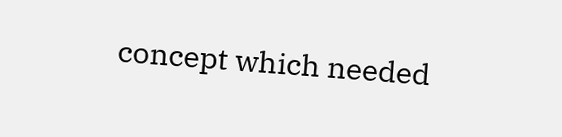concept which needed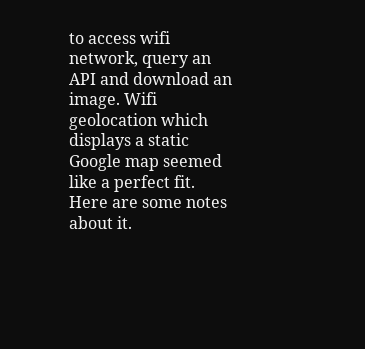to access wifi network, query an API and download an image. Wifi geolocation which displays a static Google map seemed like a perfect fit. Here are some notes about it.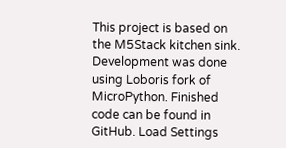This project is based on the M5Stack kitchen sink. Development was done using Loboris fork of MicroPython. Finished code can be found in GitHub. Load Settings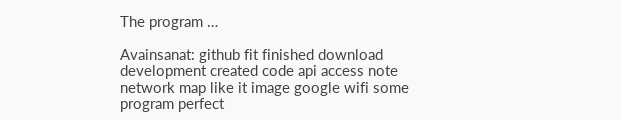The program …

Avainsanat: github fit finished download development created code api access note network map like it image google wifi some program perfect